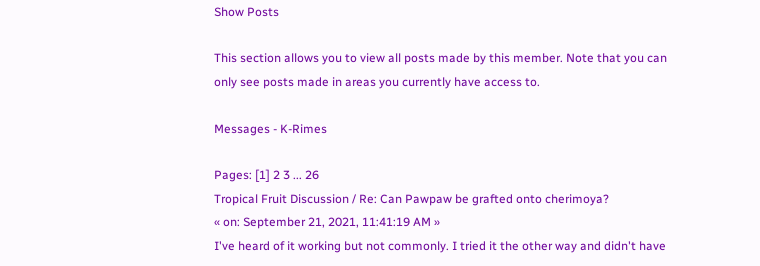Show Posts

This section allows you to view all posts made by this member. Note that you can only see posts made in areas you currently have access to.

Messages - K-Rimes

Pages: [1] 2 3 ... 26
Tropical Fruit Discussion / Re: Can Pawpaw be grafted onto cherimoya?
« on: September 21, 2021, 11:41:19 AM »
I've heard of it working but not commonly. I tried it the other way and didn't have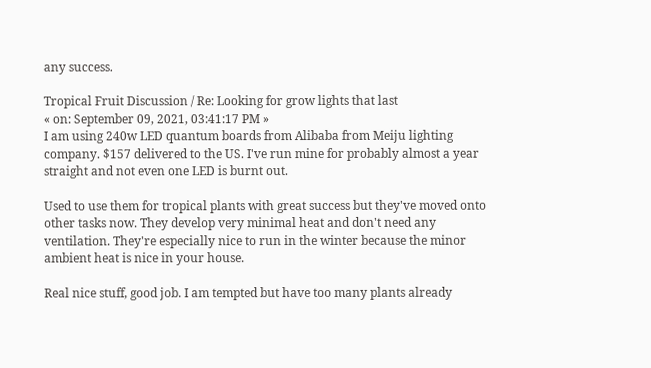any success.

Tropical Fruit Discussion / Re: Looking for grow lights that last
« on: September 09, 2021, 03:41:17 PM »
I am using 240w LED quantum boards from Alibaba from Meiju lighting company. $157 delivered to the US. I've run mine for probably almost a year straight and not even one LED is burnt out.

Used to use them for tropical plants with great success but they've moved onto other tasks now. They develop very minimal heat and don't need any ventilation. They're especially nice to run in the winter because the minor ambient heat is nice in your house.

Real nice stuff, good job. I am tempted but have too many plants already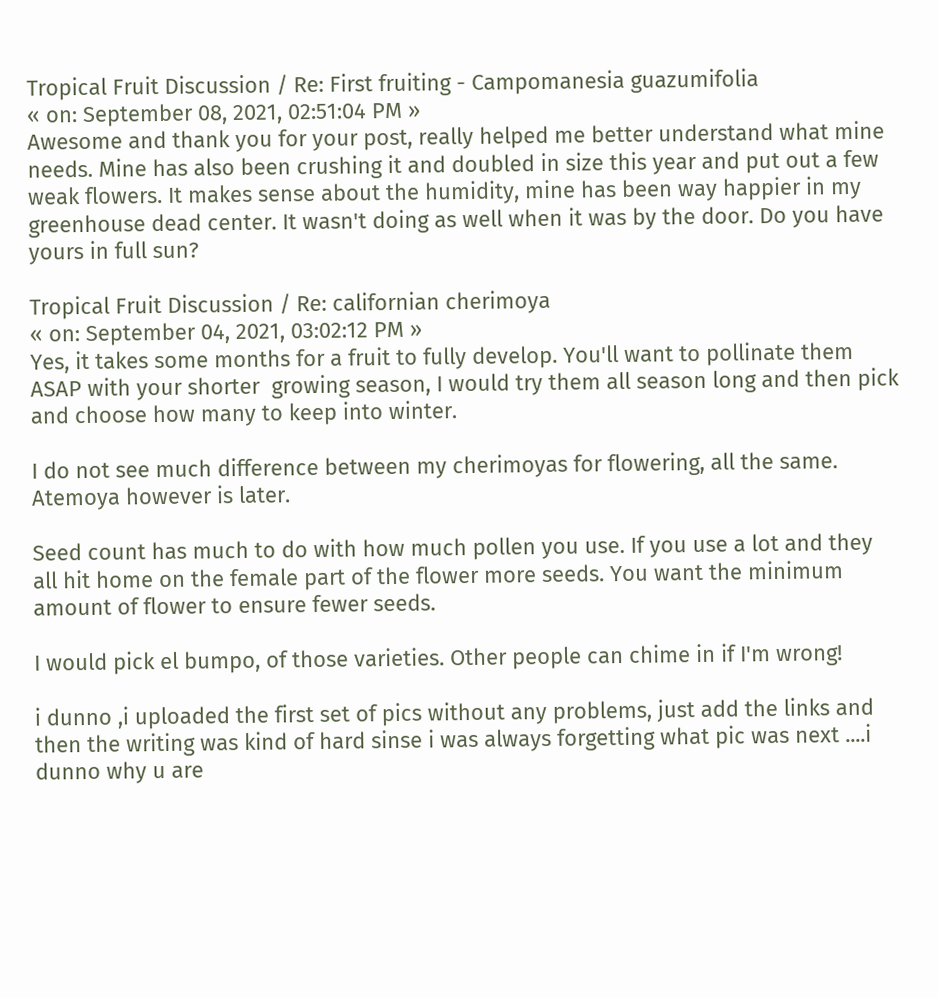Tropical Fruit Discussion / Re: First fruiting - Campomanesia guazumifolia
« on: September 08, 2021, 02:51:04 PM »
Awesome and thank you for your post, really helped me better understand what mine needs. Mine has also been crushing it and doubled in size this year and put out a few weak flowers. It makes sense about the humidity, mine has been way happier in my greenhouse dead center. It wasn't doing as well when it was by the door. Do you have yours in full sun?

Tropical Fruit Discussion / Re: californian cherimoya
« on: September 04, 2021, 03:02:12 PM »
Yes, it takes some months for a fruit to fully develop. You'll want to pollinate them ASAP with your shorter  growing season, I would try them all season long and then pick and choose how many to keep into winter.

I do not see much difference between my cherimoyas for flowering, all the same. Atemoya however is later.

Seed count has much to do with how much pollen you use. If you use a lot and they all hit home on the female part of the flower more seeds. You want the minimum amount of flower to ensure fewer seeds.

I would pick el bumpo, of those varieties. Other people can chime in if I'm wrong!

i dunno ,i uploaded the first set of pics without any problems, just add the links and then the writing was kind of hard sinse i was always forgetting what pic was next ....i dunno why u are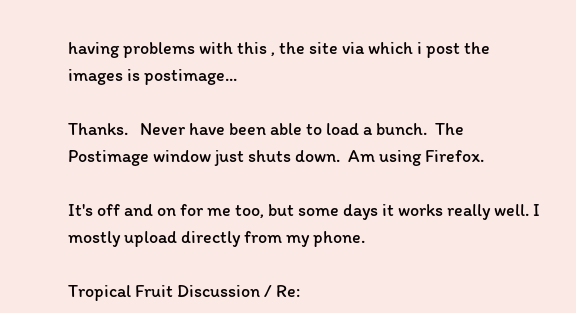having problems with this , the site via which i post the images is postimage...

Thanks.   Never have been able to load a bunch.  The Postimage window just shuts down.  Am using Firefox.

It's off and on for me too, but some days it works really well. I mostly upload directly from my phone.

Tropical Fruit Discussion / Re: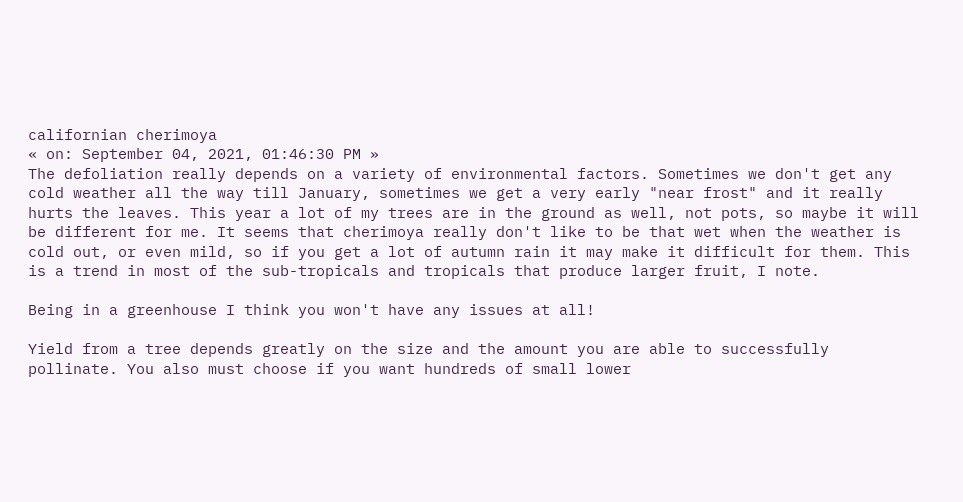californian cherimoya
« on: September 04, 2021, 01:46:30 PM »
The defoliation really depends on a variety of environmental factors. Sometimes we don't get any cold weather all the way till January, sometimes we get a very early "near frost" and it really hurts the leaves. This year a lot of my trees are in the ground as well, not pots, so maybe it will be different for me. It seems that cherimoya really don't like to be that wet when the weather is cold out, or even mild, so if you get a lot of autumn rain it may make it difficult for them. This is a trend in most of the sub-tropicals and tropicals that produce larger fruit, I note.

Being in a greenhouse I think you won't have any issues at all!

Yield from a tree depends greatly on the size and the amount you are able to successfully pollinate. You also must choose if you want hundreds of small lower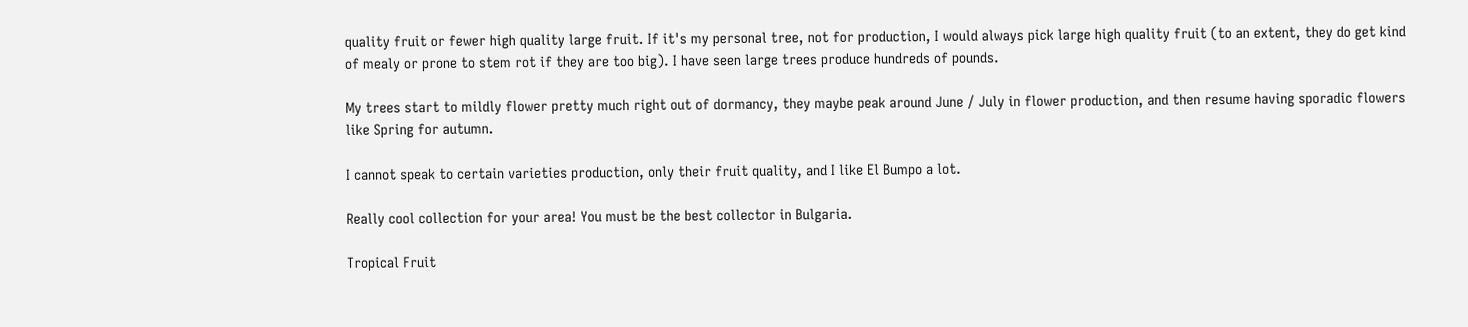quality fruit or fewer high quality large fruit. If it's my personal tree, not for production, I would always pick large high quality fruit (to an extent, they do get kind of mealy or prone to stem rot if they are too big). I have seen large trees produce hundreds of pounds.

My trees start to mildly flower pretty much right out of dormancy, they maybe peak around June / July in flower production, and then resume having sporadic flowers like Spring for autumn.

I cannot speak to certain varieties production, only their fruit quality, and I like El Bumpo a lot.

Really cool collection for your area! You must be the best collector in Bulgaria.

Tropical Fruit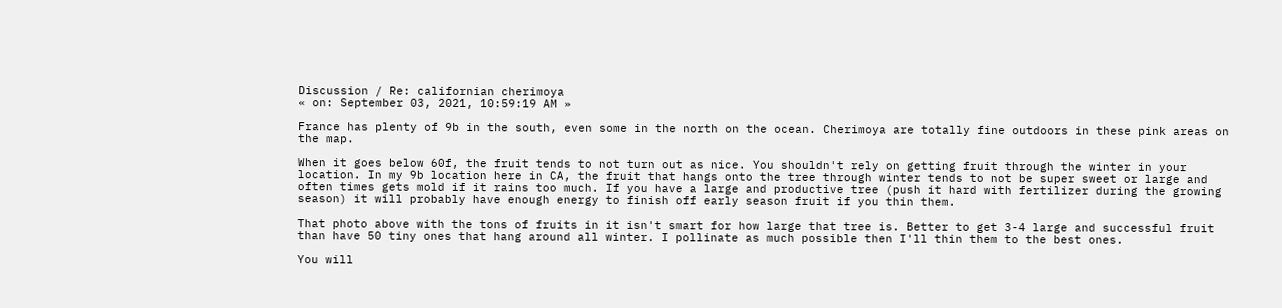Discussion / Re: californian cherimoya
« on: September 03, 2021, 10:59:19 AM »

France has plenty of 9b in the south, even some in the north on the ocean. Cherimoya are totally fine outdoors in these pink areas on the map.

When it goes below 60f, the fruit tends to not turn out as nice. You shouldn't rely on getting fruit through the winter in your location. In my 9b location here in CA, the fruit that hangs onto the tree through winter tends to not be super sweet or large and often times gets mold if it rains too much. If you have a large and productive tree (push it hard with fertilizer during the growing season) it will probably have enough energy to finish off early season fruit if you thin them.

That photo above with the tons of fruits in it isn't smart for how large that tree is. Better to get 3-4 large and successful fruit than have 50 tiny ones that hang around all winter. I pollinate as much possible then I'll thin them to the best ones.

You will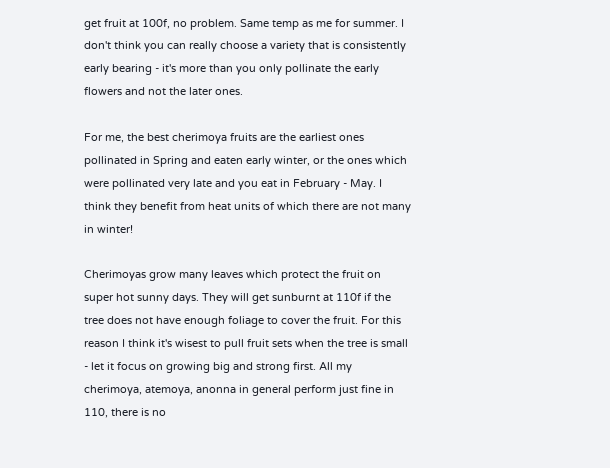get fruit at 100f, no problem. Same temp as me for summer. I don't think you can really choose a variety that is consistently early bearing - it's more than you only pollinate the early flowers and not the later ones.

For me, the best cherimoya fruits are the earliest ones pollinated in Spring and eaten early winter, or the ones which were pollinated very late and you eat in February - May. I think they benefit from heat units of which there are not many in winter!

Cherimoyas grow many leaves which protect the fruit on super hot sunny days. They will get sunburnt at 110f if the tree does not have enough foliage to cover the fruit. For this reason I think it's wisest to pull fruit sets when the tree is small - let it focus on growing big and strong first. All my cherimoya, atemoya, anonna in general perform just fine in 110, there is no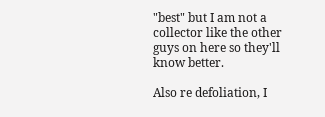"best" but I am not a collector like the other guys on here so they'll know better.

Also re defoliation, I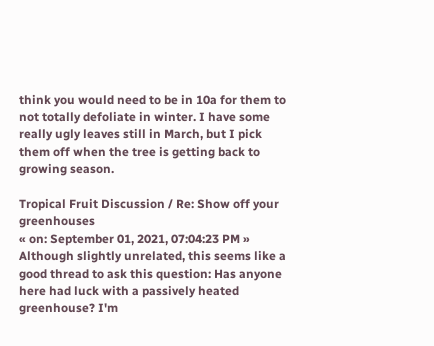think you would need to be in 10a for them to not totally defoliate in winter. I have some really ugly leaves still in March, but I pick them off when the tree is getting back to growing season.

Tropical Fruit Discussion / Re: Show off your greenhouses
« on: September 01, 2021, 07:04:23 PM »
Although slightly unrelated, this seems like a good thread to ask this question: Has anyone here had luck with a passively heated greenhouse? I'm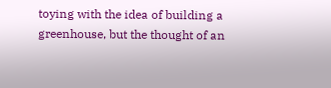toying with the idea of building a greenhouse, but the thought of an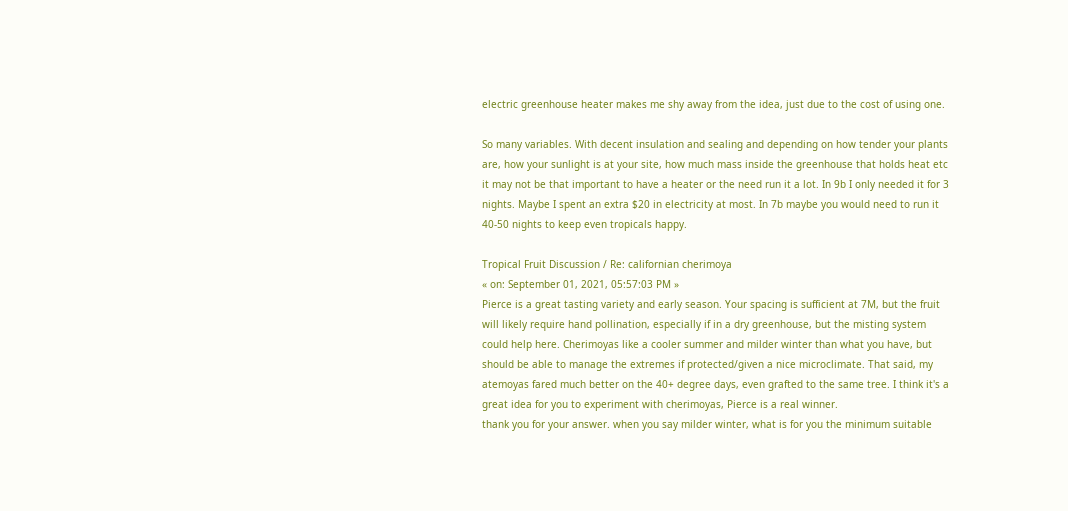electric greenhouse heater makes me shy away from the idea, just due to the cost of using one.

So many variables. With decent insulation and sealing and depending on how tender your plants are, how your sunlight is at your site, how much mass inside the greenhouse that holds heat etc it may not be that important to have a heater or the need run it a lot. In 9b I only needed it for 3 nights. Maybe I spent an extra $20 in electricity at most. In 7b maybe you would need to run it 40-50 nights to keep even tropicals happy.

Tropical Fruit Discussion / Re: californian cherimoya
« on: September 01, 2021, 05:57:03 PM »
Pierce is a great tasting variety and early season. Your spacing is sufficient at 7M, but the fruit will likely require hand pollination, especially if in a dry greenhouse, but the misting system could help here. Cherimoyas like a cooler summer and milder winter than what you have, but should be able to manage the extremes if protected/given a nice microclimate. That said, my atemoyas fared much better on the 40+ degree days, even grafted to the same tree. I think it's a great idea for you to experiment with cherimoyas, Pierce is a real winner.
thank you for your answer. when you say milder winter, what is for you the minimum suitable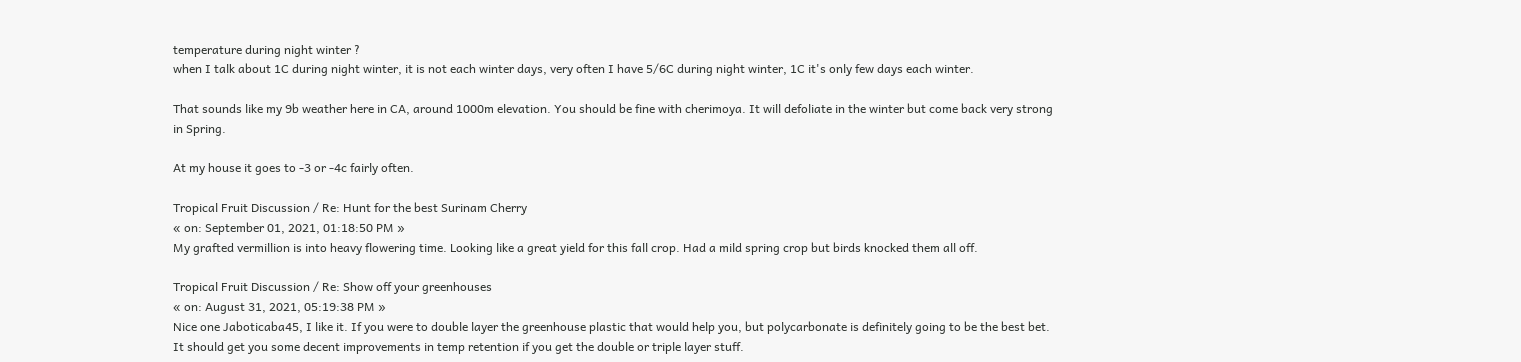temperature during night winter ?
when I talk about 1C during night winter, it is not each winter days, very often I have 5/6C during night winter, 1C it's only few days each winter.

That sounds like my 9b weather here in CA, around 1000m elevation. You should be fine with cherimoya. It will defoliate in the winter but come back very strong in Spring.

At my house it goes to -3 or -4c fairly often.

Tropical Fruit Discussion / Re: Hunt for the best Surinam Cherry
« on: September 01, 2021, 01:18:50 PM »
My grafted vermillion is into heavy flowering time. Looking like a great yield for this fall crop. Had a mild spring crop but birds knocked them all off.

Tropical Fruit Discussion / Re: Show off your greenhouses
« on: August 31, 2021, 05:19:38 PM »
Nice one Jaboticaba45, I like it. If you were to double layer the greenhouse plastic that would help you, but polycarbonate is definitely going to be the best bet. It should get you some decent improvements in temp retention if you get the double or triple layer stuff.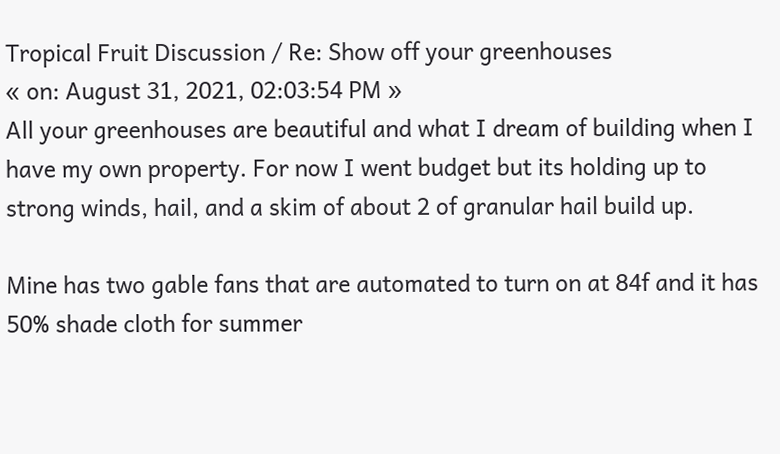Tropical Fruit Discussion / Re: Show off your greenhouses
« on: August 31, 2021, 02:03:54 PM »
All your greenhouses are beautiful and what I dream of building when I have my own property. For now I went budget but its holding up to strong winds, hail, and a skim of about 2 of granular hail build up.

Mine has two gable fans that are automated to turn on at 84f and it has 50% shade cloth for summer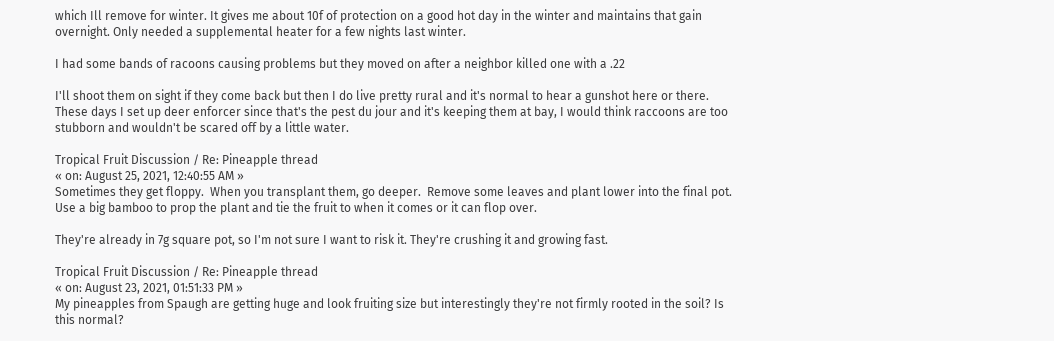which Ill remove for winter. It gives me about 10f of protection on a good hot day in the winter and maintains that gain overnight. Only needed a supplemental heater for a few nights last winter.

I had some bands of racoons causing problems but they moved on after a neighbor killed one with a .22

I'll shoot them on sight if they come back but then I do live pretty rural and it's normal to hear a gunshot here or there. These days I set up deer enforcer since that's the pest du jour and it's keeping them at bay, I would think raccoons are too stubborn and wouldn't be scared off by a little water.

Tropical Fruit Discussion / Re: Pineapple thread
« on: August 25, 2021, 12:40:55 AM »
Sometimes they get floppy.  When you transplant them, go deeper.  Remove some leaves and plant lower into the final pot.  Use a big bamboo to prop the plant and tie the fruit to when it comes or it can flop over.

They're already in 7g square pot, so I'm not sure I want to risk it. They're crushing it and growing fast.

Tropical Fruit Discussion / Re: Pineapple thread
« on: August 23, 2021, 01:51:33 PM »
My pineapples from Spaugh are getting huge and look fruiting size but interestingly they're not firmly rooted in the soil? Is this normal?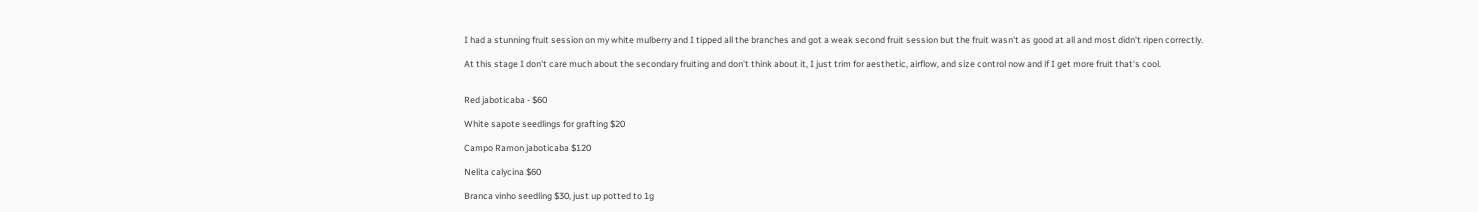I had a stunning fruit session on my white mulberry and I tipped all the branches and got a weak second fruit session but the fruit wasn't as good at all and most didn't ripen correctly.

At this stage I don't care much about the secondary fruiting and don't think about it, I just trim for aesthetic, airflow, and size control now and if I get more fruit that's cool.


Red jaboticaba - $60

White sapote seedlings for grafting $20

Campo Ramon jaboticaba $120

Nelita calycina $60

Branca vinho seedling $30, just up potted to 1g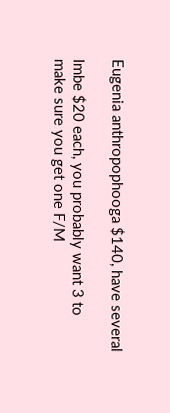Eugenia anthropophooga $140, have several

Imbe $20 each, you probably want 3 to make sure you get one F/M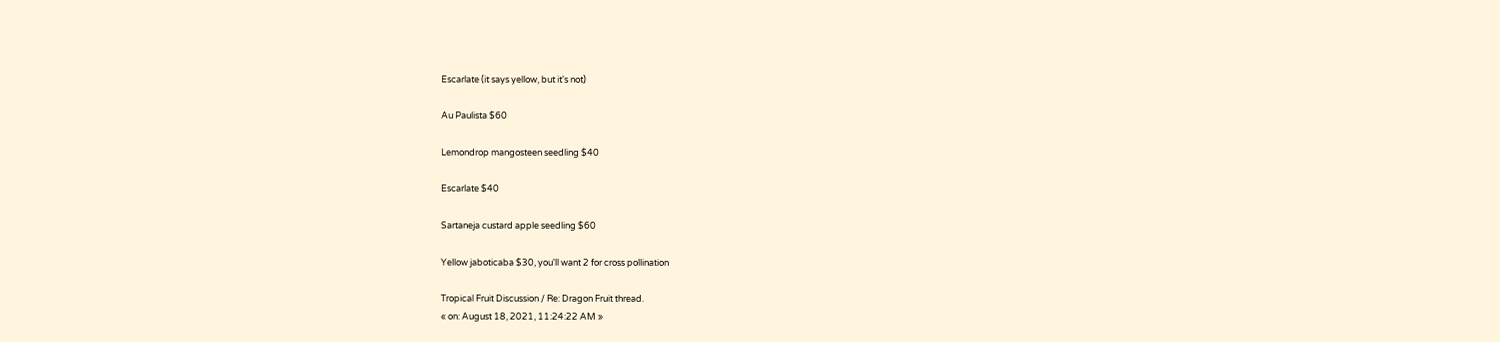Escarlate (it says yellow, but it's not)

Au Paulista $60

Lemondrop mangosteen seedling $40

Escarlate $40

Sartaneja custard apple seedling $60

Yellow jaboticaba $30, you'll want 2 for cross pollination

Tropical Fruit Discussion / Re: Dragon Fruit thread.
« on: August 18, 2021, 11:24:22 AM »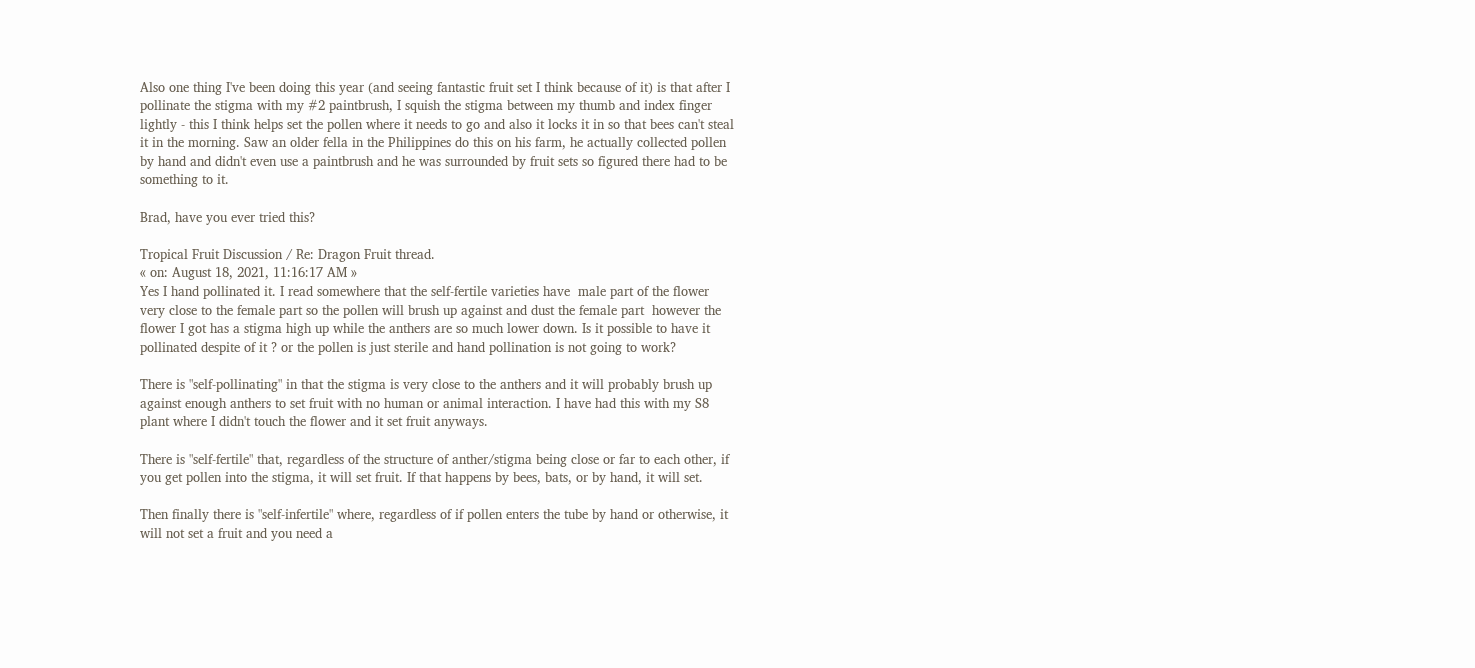Also one thing I've been doing this year (and seeing fantastic fruit set I think because of it) is that after I pollinate the stigma with my #2 paintbrush, I squish the stigma between my thumb and index finger lightly - this I think helps set the pollen where it needs to go and also it locks it in so that bees can't steal it in the morning. Saw an older fella in the Philippines do this on his farm, he actually collected pollen by hand and didn't even use a paintbrush and he was surrounded by fruit sets so figured there had to be something to it.

Brad, have you ever tried this?

Tropical Fruit Discussion / Re: Dragon Fruit thread.
« on: August 18, 2021, 11:16:17 AM »
Yes I hand pollinated it. I read somewhere that the self-fertile varieties have  male part of the flower  very close to the female part so the pollen will brush up against and dust the female part  however the flower I got has a stigma high up while the anthers are so much lower down. Is it possible to have it pollinated despite of it ? or the pollen is just sterile and hand pollination is not going to work?

There is "self-pollinating" in that the stigma is very close to the anthers and it will probably brush up against enough anthers to set fruit with no human or animal interaction. I have had this with my S8 plant where I didn't touch the flower and it set fruit anyways.

There is "self-fertile" that, regardless of the structure of anther/stigma being close or far to each other, if you get pollen into the stigma, it will set fruit. If that happens by bees, bats, or by hand, it will set.

Then finally there is "self-infertile" where, regardless of if pollen enters the tube by hand or otherwise, it will not set a fruit and you need a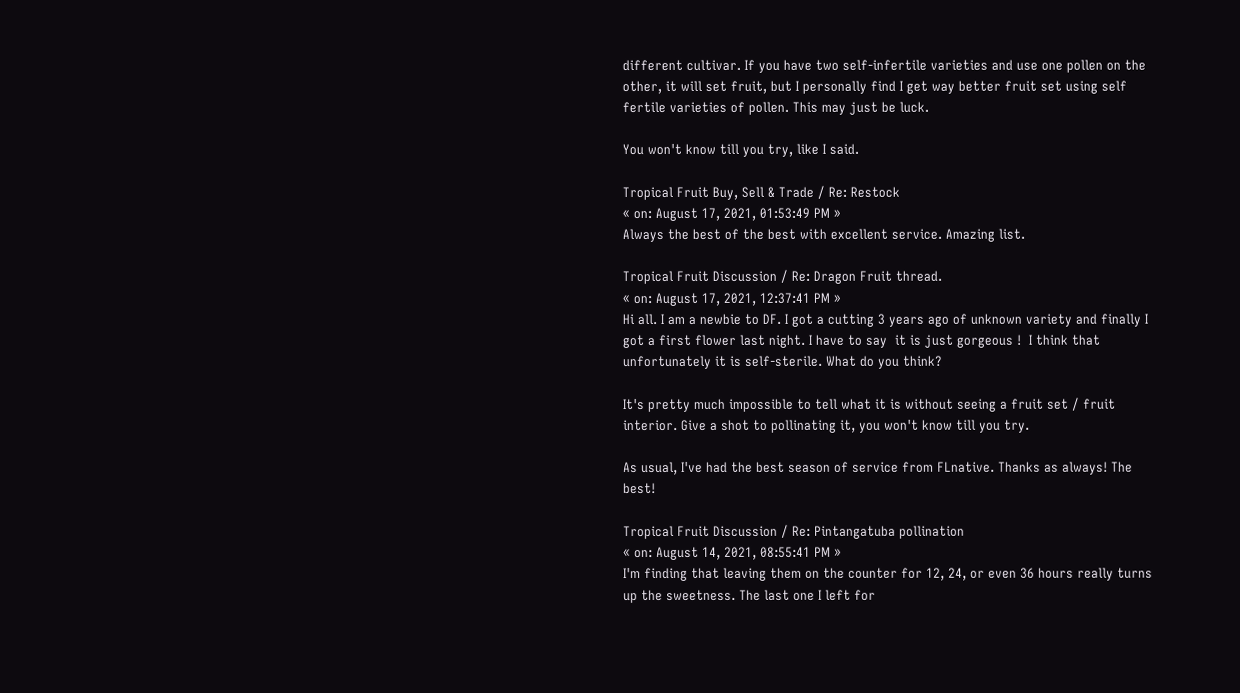different cultivar. If you have two self-infertile varieties and use one pollen on the other, it will set fruit, but I personally find I get way better fruit set using self fertile varieties of pollen. This may just be luck.

You won't know till you try, like I said.

Tropical Fruit Buy, Sell & Trade / Re: Restock
« on: August 17, 2021, 01:53:49 PM »
Always the best of the best with excellent service. Amazing list.

Tropical Fruit Discussion / Re: Dragon Fruit thread.
« on: August 17, 2021, 12:37:41 PM »
Hi all. I am a newbie to DF. I got a cutting 3 years ago of unknown variety and finally I got a first flower last night. I have to say  it is just gorgeous !  I think that unfortunately it is self-sterile. What do you think?

It's pretty much impossible to tell what it is without seeing a fruit set / fruit interior. Give a shot to pollinating it, you won't know till you try.

As usual, I've had the best season of service from FLnative. Thanks as always! The best!

Tropical Fruit Discussion / Re: Pintangatuba pollination
« on: August 14, 2021, 08:55:41 PM »
I'm finding that leaving them on the counter for 12, 24, or even 36 hours really turns up the sweetness. The last one I left for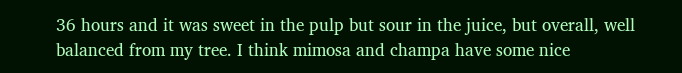36 hours and it was sweet in the pulp but sour in the juice, but overall, well balanced from my tree. I think mimosa and champa have some nice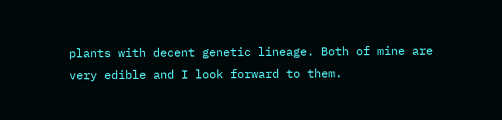plants with decent genetic lineage. Both of mine are very edible and I look forward to them.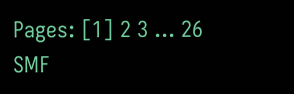Pages: [1] 2 3 ... 26
SMF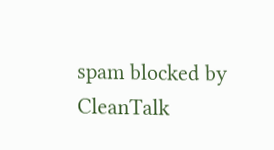spam blocked by CleanTalk